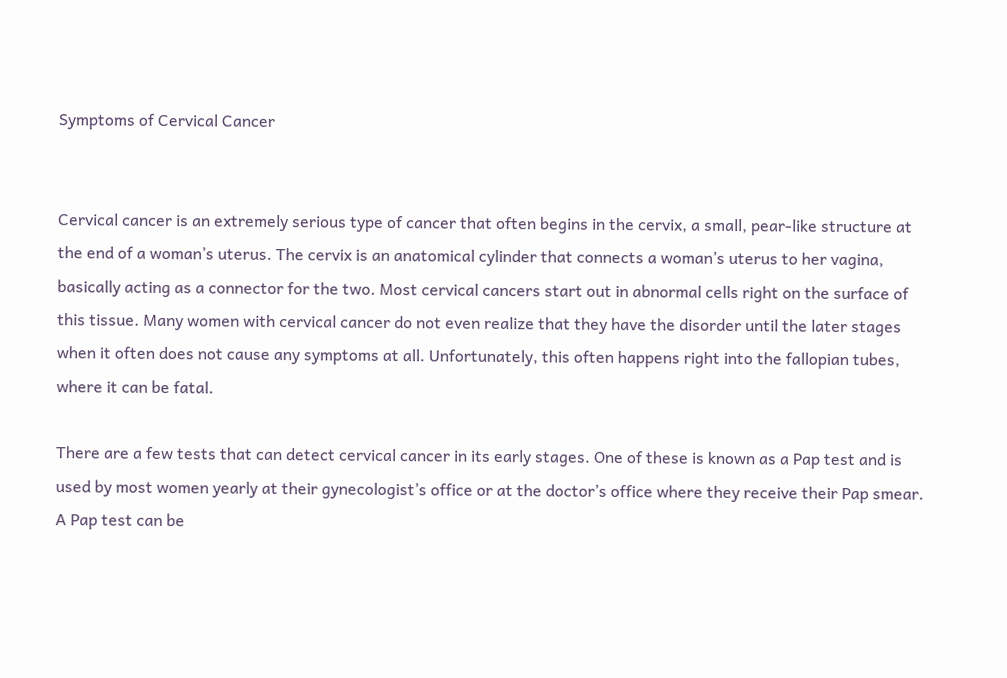Symptoms of Cervical Cancer


Cervical cancer is an extremely serious type of cancer that often begins in the cervix, a small, pear-like structure at the end of a woman’s uterus. The cervix is an anatomical cylinder that connects a woman’s uterus to her vagina, basically acting as a connector for the two. Most cervical cancers start out in abnormal cells right on the surface of this tissue. Many women with cervical cancer do not even realize that they have the disorder until the later stages when it often does not cause any symptoms at all. Unfortunately, this often happens right into the fallopian tubes, where it can be fatal.

There are a few tests that can detect cervical cancer in its early stages. One of these is known as a Pap test and is used by most women yearly at their gynecologist’s office or at the doctor’s office where they receive their Pap smear. A Pap test can be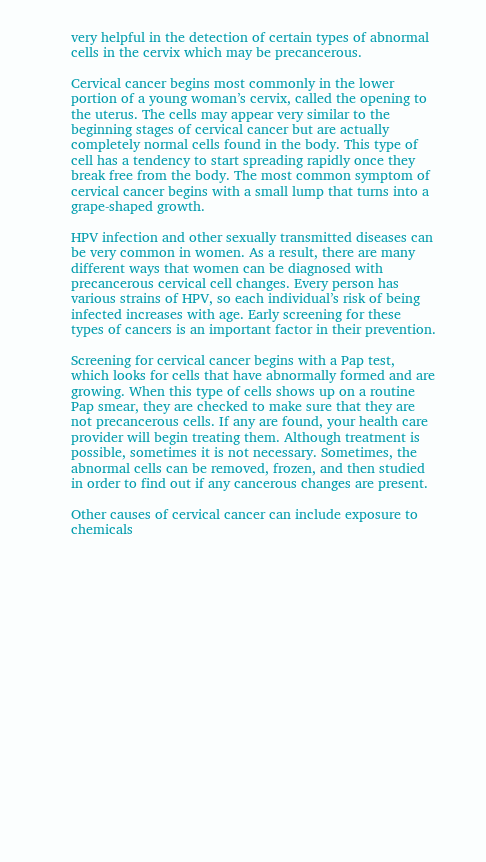very helpful in the detection of certain types of abnormal cells in the cervix which may be precancerous.

Cervical cancer begins most commonly in the lower portion of a young woman’s cervix, called the opening to the uterus. The cells may appear very similar to the beginning stages of cervical cancer but are actually completely normal cells found in the body. This type of cell has a tendency to start spreading rapidly once they break free from the body. The most common symptom of cervical cancer begins with a small lump that turns into a grape-shaped growth.

HPV infection and other sexually transmitted diseases can be very common in women. As a result, there are many different ways that women can be diagnosed with precancerous cervical cell changes. Every person has various strains of HPV, so each individual’s risk of being infected increases with age. Early screening for these types of cancers is an important factor in their prevention.

Screening for cervical cancer begins with a Pap test, which looks for cells that have abnormally formed and are growing. When this type of cells shows up on a routine Pap smear, they are checked to make sure that they are not precancerous cells. If any are found, your health care provider will begin treating them. Although treatment is possible, sometimes it is not necessary. Sometimes, the abnormal cells can be removed, frozen, and then studied in order to find out if any cancerous changes are present.

Other causes of cervical cancer can include exposure to chemicals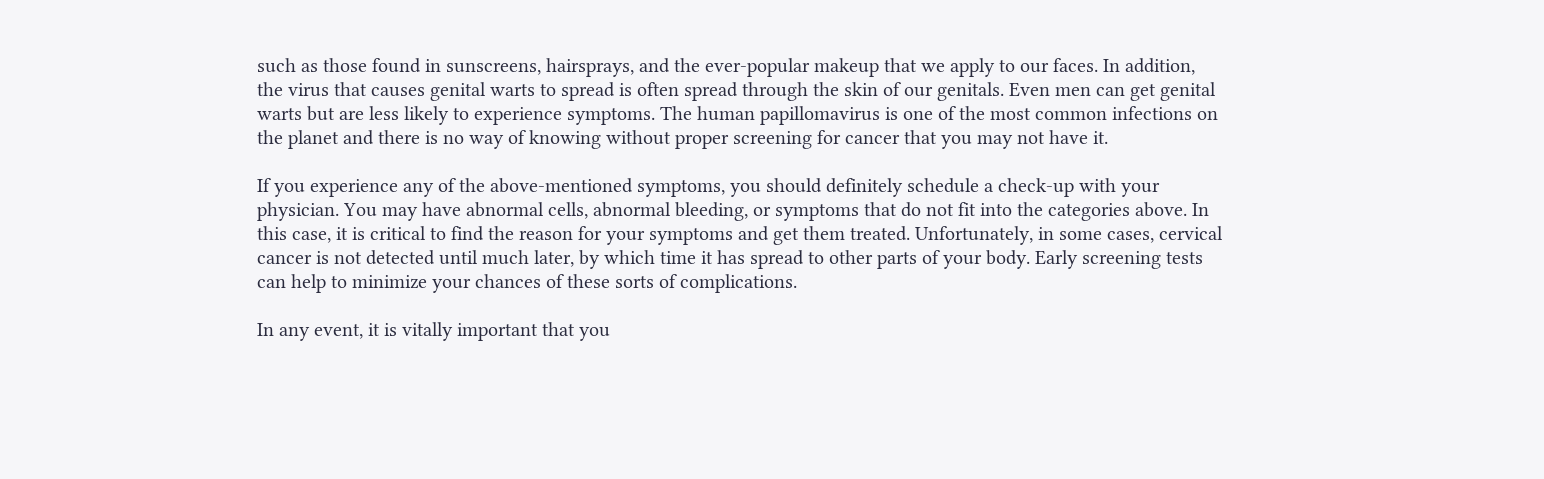such as those found in sunscreens, hairsprays, and the ever-popular makeup that we apply to our faces. In addition, the virus that causes genital warts to spread is often spread through the skin of our genitals. Even men can get genital warts but are less likely to experience symptoms. The human papillomavirus is one of the most common infections on the planet and there is no way of knowing without proper screening for cancer that you may not have it.

If you experience any of the above-mentioned symptoms, you should definitely schedule a check-up with your physician. You may have abnormal cells, abnormal bleeding, or symptoms that do not fit into the categories above. In this case, it is critical to find the reason for your symptoms and get them treated. Unfortunately, in some cases, cervical cancer is not detected until much later, by which time it has spread to other parts of your body. Early screening tests can help to minimize your chances of these sorts of complications.

In any event, it is vitally important that you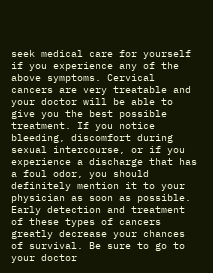seek medical care for yourself if you experience any of the above symptoms. Cervical cancers are very treatable and your doctor will be able to give you the best possible treatment. If you notice bleeding, discomfort during sexual intercourse, or if you experience a discharge that has a foul odor, you should definitely mention it to your physician as soon as possible. Early detection and treatment of these types of cancers greatly decrease your chances of survival. Be sure to go to your doctor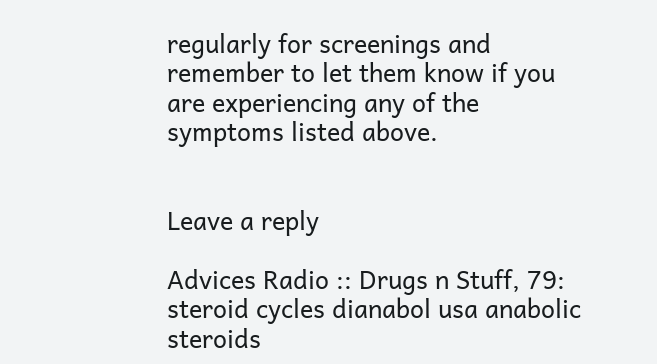regularly for screenings and remember to let them know if you are experiencing any of the symptoms listed above.


Leave a reply

Advices Radio :: Drugs n Stuff, 79: steroid cycles dianabol usa anabolic steroids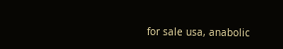for sale usa, anabolic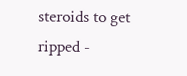steroids to get ripped -